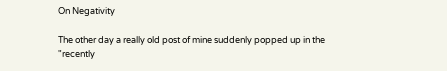On Negativity

The other day a really old post of mine suddenly popped up in the "recently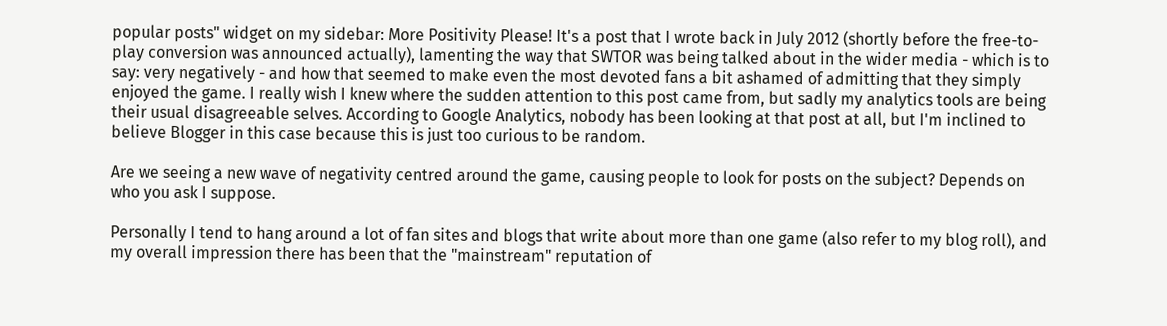popular posts" widget on my sidebar: More Positivity Please! It's a post that I wrote back in July 2012 (shortly before the free-to-play conversion was announced actually), lamenting the way that SWTOR was being talked about in the wider media - which is to say: very negatively - and how that seemed to make even the most devoted fans a bit ashamed of admitting that they simply enjoyed the game. I really wish I knew where the sudden attention to this post came from, but sadly my analytics tools are being their usual disagreeable selves. According to Google Analytics, nobody has been looking at that post at all, but I'm inclined to believe Blogger in this case because this is just too curious to be random.

Are we seeing a new wave of negativity centred around the game, causing people to look for posts on the subject? Depends on who you ask I suppose.

Personally I tend to hang around a lot of fan sites and blogs that write about more than one game (also refer to my blog roll), and my overall impression there has been that the "mainstream" reputation of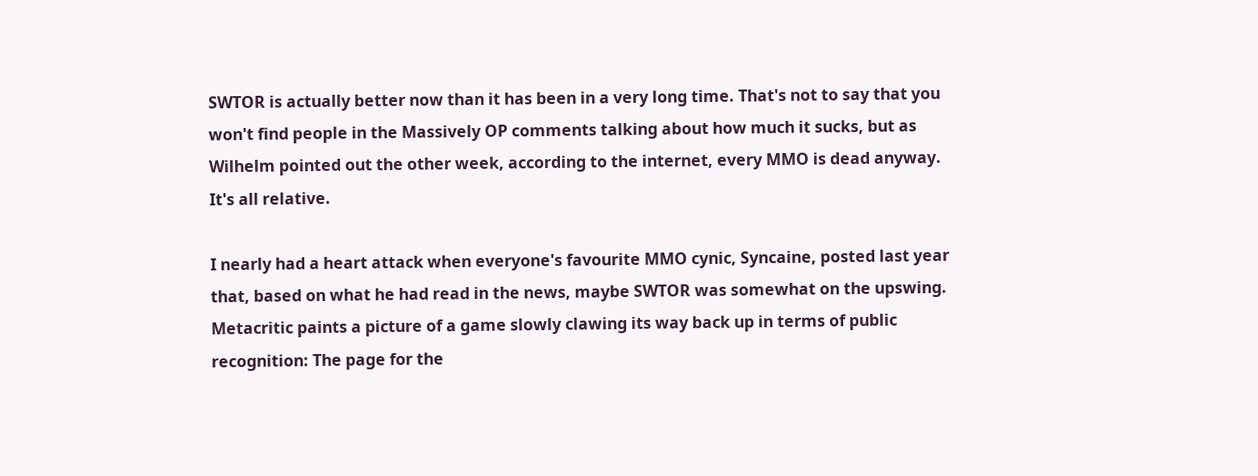SWTOR is actually better now than it has been in a very long time. That's not to say that you won't find people in the Massively OP comments talking about how much it sucks, but as Wilhelm pointed out the other week, according to the internet, every MMO is dead anyway. It's all relative.

I nearly had a heart attack when everyone's favourite MMO cynic, Syncaine, posted last year that, based on what he had read in the news, maybe SWTOR was somewhat on the upswing. Metacritic paints a picture of a game slowly clawing its way back up in terms of public recognition: The page for the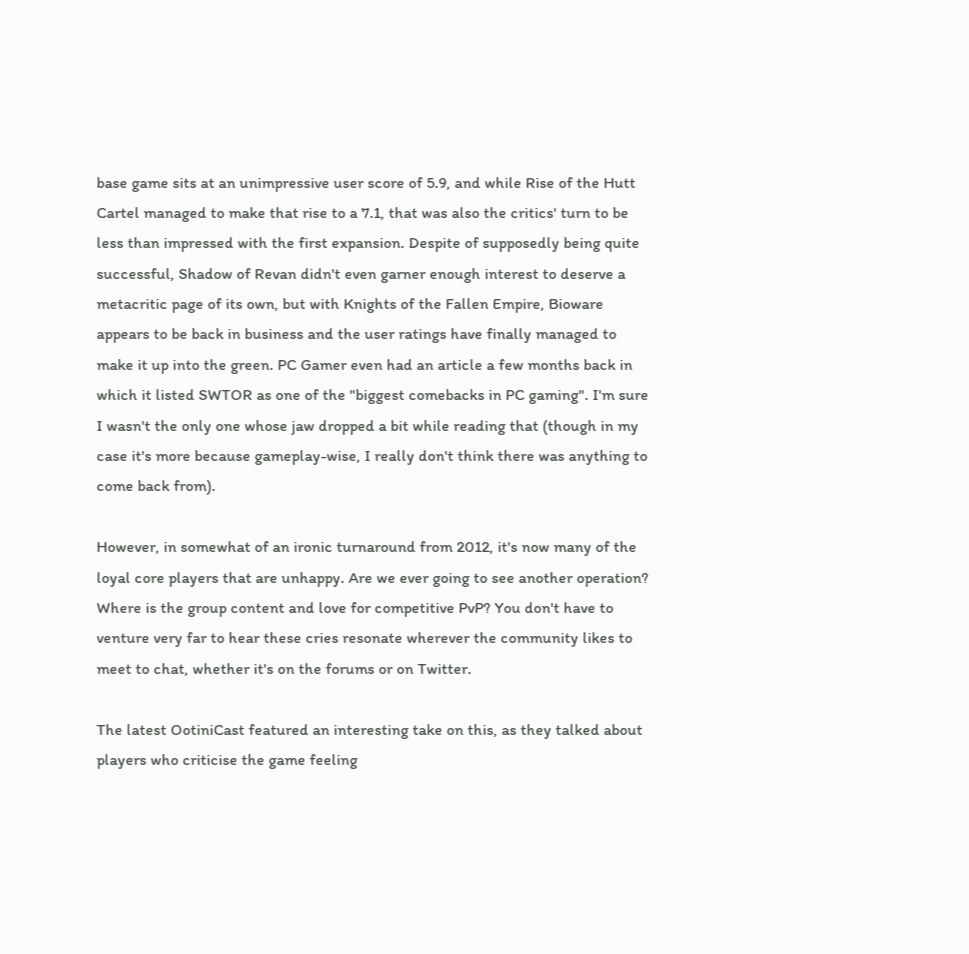base game sits at an unimpressive user score of 5.9, and while Rise of the Hutt Cartel managed to make that rise to a 7.1, that was also the critics' turn to be less than impressed with the first expansion. Despite of supposedly being quite successful, Shadow of Revan didn't even garner enough interest to deserve a metacritic page of its own, but with Knights of the Fallen Empire, Bioware appears to be back in business and the user ratings have finally managed to make it up into the green. PC Gamer even had an article a few months back in which it listed SWTOR as one of the "biggest comebacks in PC gaming". I'm sure I wasn't the only one whose jaw dropped a bit while reading that (though in my case it's more because gameplay-wise, I really don't think there was anything to come back from).

However, in somewhat of an ironic turnaround from 2012, it's now many of the loyal core players that are unhappy. Are we ever going to see another operation? Where is the group content and love for competitive PvP? You don't have to venture very far to hear these cries resonate wherever the community likes to meet to chat, whether it's on the forums or on Twitter.

The latest OotiniCast featured an interesting take on this, as they talked about players who criticise the game feeling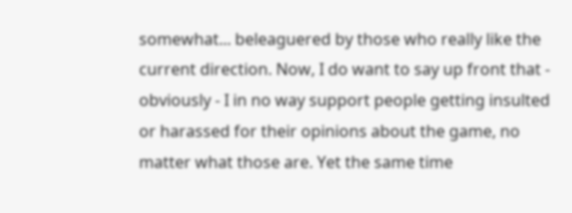somewhat... beleaguered by those who really like the current direction. Now, I do want to say up front that - obviously - I in no way support people getting insulted or harassed for their opinions about the game, no matter what those are. Yet the same time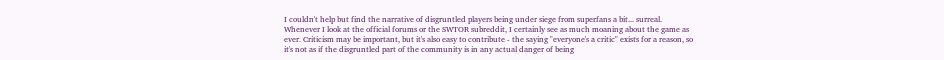I couldn't help but find the narrative of disgruntled players being under siege from superfans a bit... surreal. Whenever I look at the official forums or the SWTOR subreddit, I certainly see as much moaning about the game as ever. Criticism may be important, but it's also easy to contribute - the saying "everyone's a critic" exists for a reason, so it's not as if the disgruntled part of the community is in any actual danger of being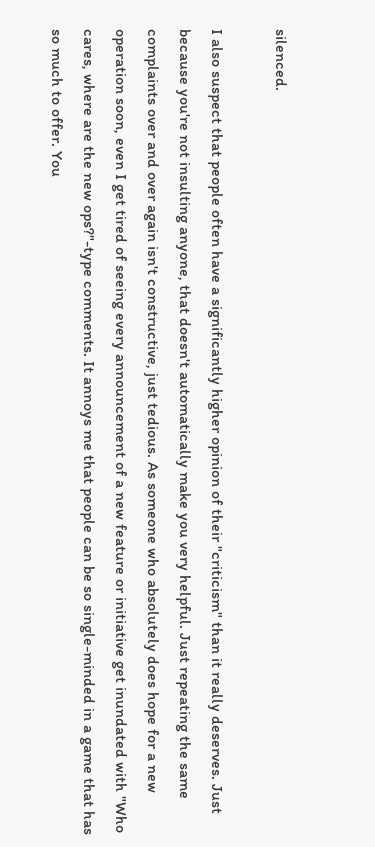silenced.

I also suspect that people often have a significantly higher opinion of their "criticism" than it really deserves. Just because you're not insulting anyone, that doesn't automatically make you very helpful. Just repeating the same complaints over and over again isn't constructive, just tedious. As someone who absolutely does hope for a new operation soon, even I get tired of seeing every announcement of a new feature or initiative get inundated with "Who cares, where are the new ops?"-type comments. It annoys me that people can be so single-minded in a game that has so much to offer. You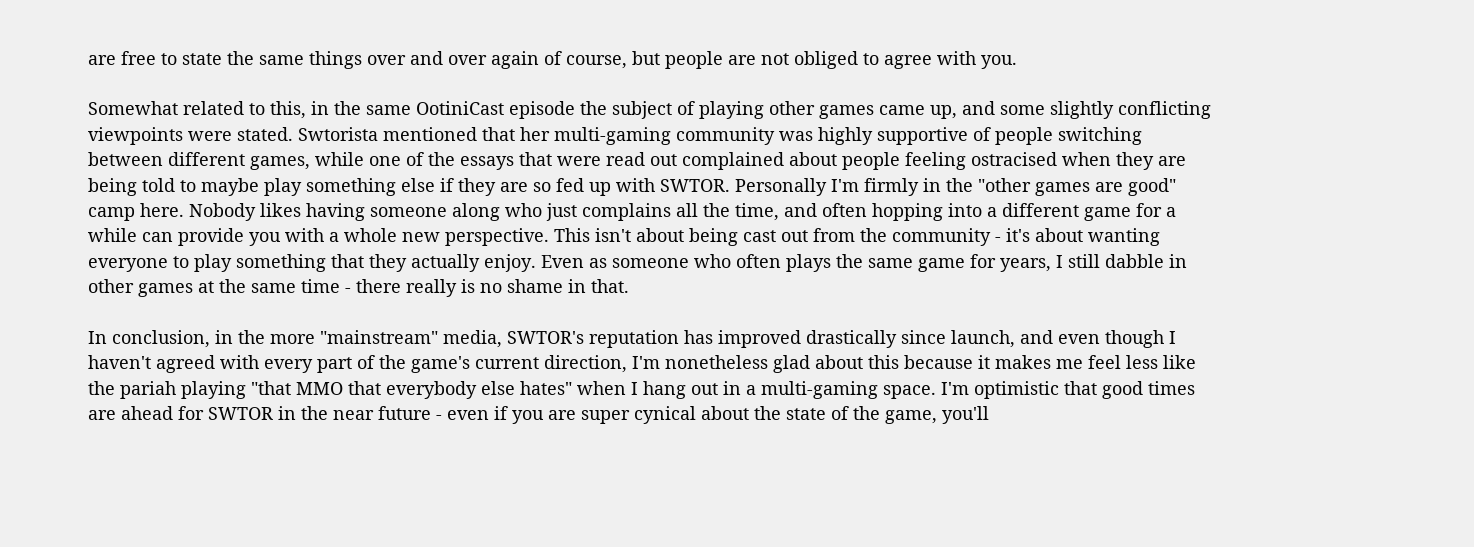are free to state the same things over and over again of course, but people are not obliged to agree with you.

Somewhat related to this, in the same OotiniCast episode the subject of playing other games came up, and some slightly conflicting viewpoints were stated. Swtorista mentioned that her multi-gaming community was highly supportive of people switching between different games, while one of the essays that were read out complained about people feeling ostracised when they are being told to maybe play something else if they are so fed up with SWTOR. Personally I'm firmly in the "other games are good" camp here. Nobody likes having someone along who just complains all the time, and often hopping into a different game for a while can provide you with a whole new perspective. This isn't about being cast out from the community - it's about wanting everyone to play something that they actually enjoy. Even as someone who often plays the same game for years, I still dabble in other games at the same time - there really is no shame in that.

In conclusion, in the more "mainstream" media, SWTOR's reputation has improved drastically since launch, and even though I haven't agreed with every part of the game's current direction, I'm nonetheless glad about this because it makes me feel less like the pariah playing "that MMO that everybody else hates" when I hang out in a multi-gaming space. I'm optimistic that good times are ahead for SWTOR in the near future - even if you are super cynical about the state of the game, you'll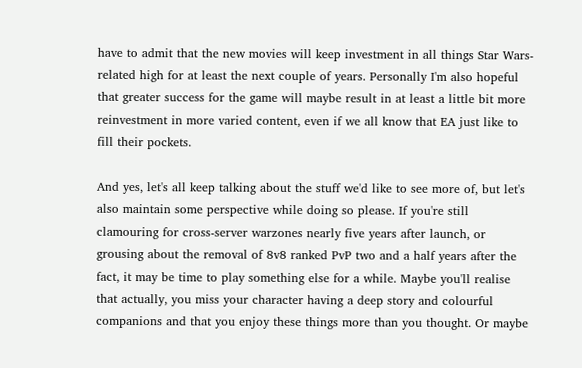have to admit that the new movies will keep investment in all things Star Wars-related high for at least the next couple of years. Personally I'm also hopeful that greater success for the game will maybe result in at least a little bit more reinvestment in more varied content, even if we all know that EA just like to fill their pockets.

And yes, let's all keep talking about the stuff we'd like to see more of, but let's also maintain some perspective while doing so please. If you're still clamouring for cross-server warzones nearly five years after launch, or grousing about the removal of 8v8 ranked PvP two and a half years after the fact, it may be time to play something else for a while. Maybe you'll realise that actually, you miss your character having a deep story and colourful companions and that you enjoy these things more than you thought. Or maybe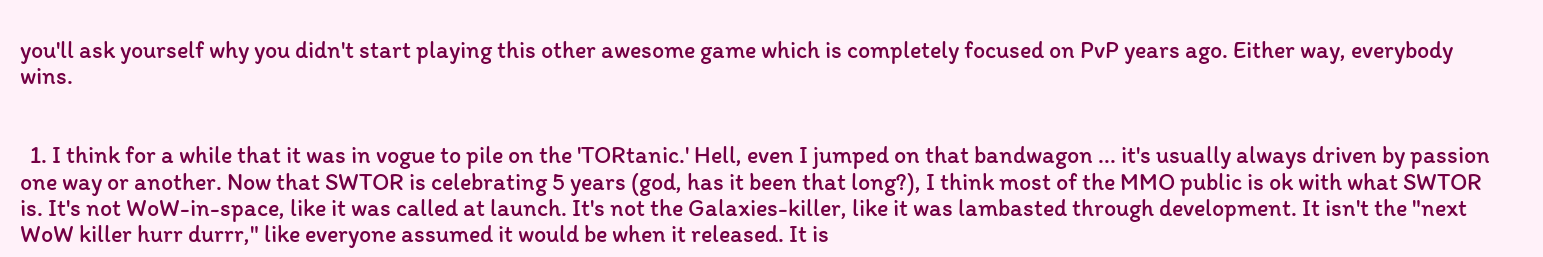you'll ask yourself why you didn't start playing this other awesome game which is completely focused on PvP years ago. Either way, everybody wins.


  1. I think for a while that it was in vogue to pile on the 'TORtanic.' Hell, even I jumped on that bandwagon ... it's usually always driven by passion one way or another. Now that SWTOR is celebrating 5 years (god, has it been that long?), I think most of the MMO public is ok with what SWTOR is. It's not WoW-in-space, like it was called at launch. It's not the Galaxies-killer, like it was lambasted through development. It isn't the "next WoW killer hurr durrr," like everyone assumed it would be when it released. It is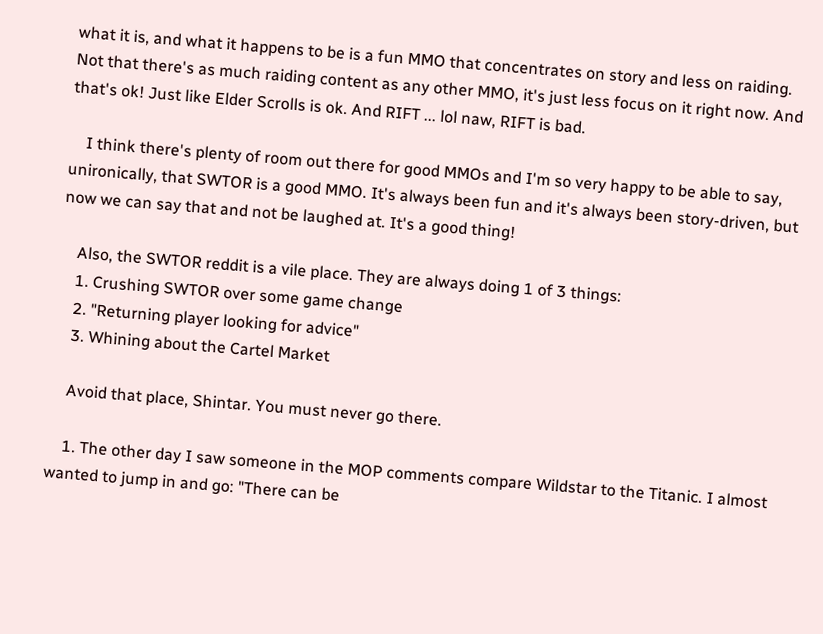what it is, and what it happens to be is a fun MMO that concentrates on story and less on raiding. Not that there's as much raiding content as any other MMO, it's just less focus on it right now. And that's ok! Just like Elder Scrolls is ok. And RIFT ... lol naw, RIFT is bad.

    I think there's plenty of room out there for good MMOs and I'm so very happy to be able to say, unironically, that SWTOR is a good MMO. It's always been fun and it's always been story-driven, but now we can say that and not be laughed at. It's a good thing!

    Also, the SWTOR reddit is a vile place. They are always doing 1 of 3 things:
    1. Crushing SWTOR over some game change
    2. "Returning player looking for advice"
    3. Whining about the Cartel Market

    Avoid that place, Shintar. You must never go there.

    1. The other day I saw someone in the MOP comments compare Wildstar to the Titanic. I almost wanted to jump in and go: "There can be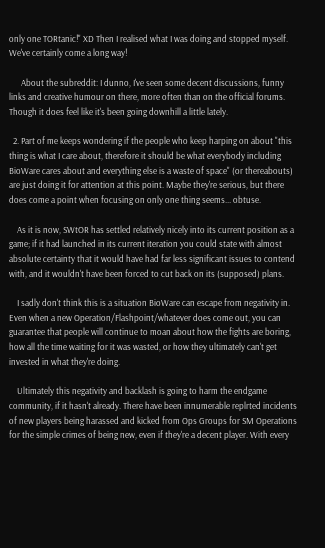only one TORtanic!" XD Then I realised what I was doing and stopped myself. We've certainly come a long way!

      About the subreddit: I dunno, I've seen some decent discussions, funny links and creative humour on there, more often than on the official forums. Though it does feel like it's been going downhill a little lately.

  2. Part of me keeps wondering if the people who keep harping on about "this thing is what I care about, therefore it should be what everybody including BioWare cares about and everything else is a waste of space" (or thereabouts) are just doing it for attention at this point. Maybe they're serious, but there does come a point when focusing on only one thing seems... obtuse.

    As it is now, SWtOR has settled relatively nicely into its current position as a game; if it had launched in its current iteration you could state with almost absolute certainty that it would have had far less significant issues to contend with, and it wouldn't have been forced to cut back on its (supposed) plans.

    I sadly don't think this is a situation BioWare can escape from negativity in. Even when a new Operation/Flashpoint/whatever does come out, you can guarantee that people will continue to moan about how the fights are boring, how all the time waiting for it was wasted, or how they ultimately can't get invested in what they're doing.

    Ultimately this negativity and backlash is going to harm the endgame community, if it hasn't already. There have been innumerable replrted incidents of new players being harassed and kicked from Ops Groups for SM Operations for the simple crimes of being new, even if they're a decent player. With every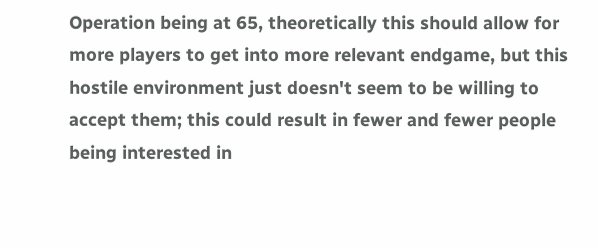Operation being at 65, theoretically this should allow for more players to get into more relevant endgame, but this hostile environment just doesn't seem to be willing to accept them; this could result in fewer and fewer people being interested in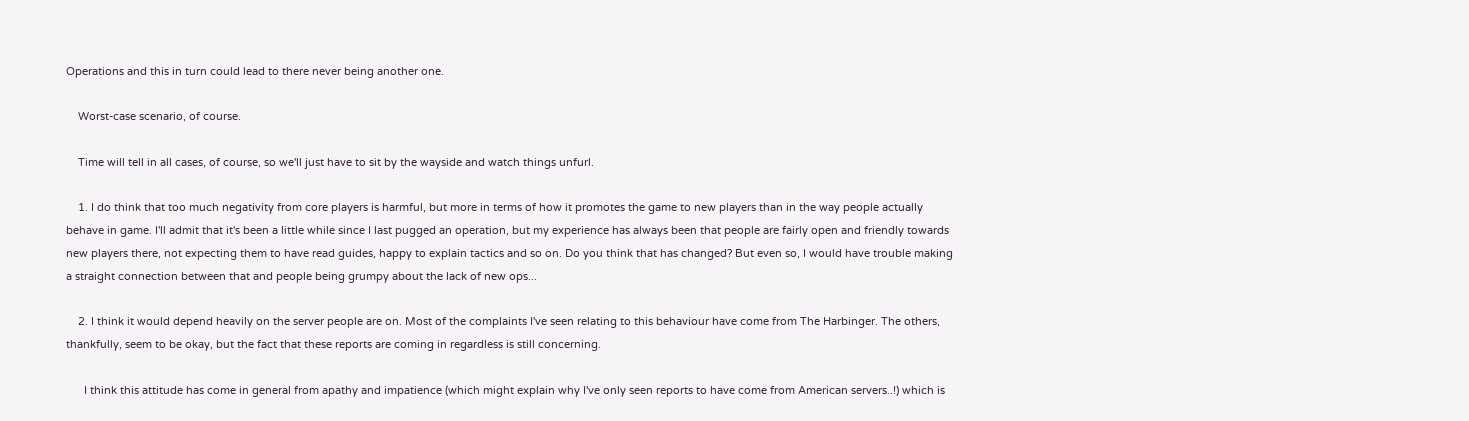Operations and this in turn could lead to there never being another one.

    Worst-case scenario, of course.

    Time will tell in all cases, of course, so we'll just have to sit by the wayside and watch things unfurl.

    1. I do think that too much negativity from core players is harmful, but more in terms of how it promotes the game to new players than in the way people actually behave in game. I'll admit that it's been a little while since I last pugged an operation, but my experience has always been that people are fairly open and friendly towards new players there, not expecting them to have read guides, happy to explain tactics and so on. Do you think that has changed? But even so, I would have trouble making a straight connection between that and people being grumpy about the lack of new ops...

    2. I think it would depend heavily on the server people are on. Most of the complaints I've seen relating to this behaviour have come from The Harbinger. The others, thankfully, seem to be okay, but the fact that these reports are coming in regardless is still concerning.

      I think this attitude has come in general from apathy and impatience (which might explain why I've only seen reports to have come from American servers..!) which is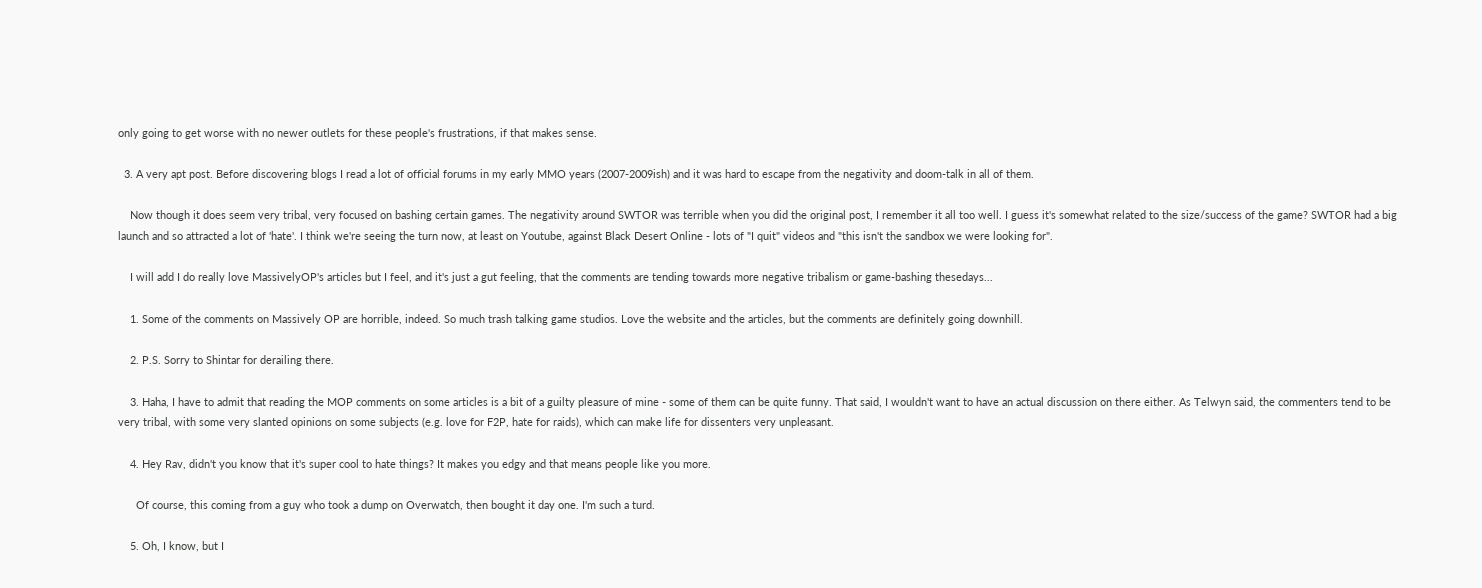only going to get worse with no newer outlets for these people's frustrations, if that makes sense.

  3. A very apt post. Before discovering blogs I read a lot of official forums in my early MMO years (2007-2009ish) and it was hard to escape from the negativity and doom-talk in all of them.

    Now though it does seem very tribal, very focused on bashing certain games. The negativity around SWTOR was terrible when you did the original post, I remember it all too well. I guess it's somewhat related to the size/success of the game? SWTOR had a big launch and so attracted a lot of 'hate'. I think we're seeing the turn now, at least on Youtube, against Black Desert Online - lots of "I quit" videos and "this isn't the sandbox we were looking for".

    I will add I do really love MassivelyOP's articles but I feel, and it's just a gut feeling, that the comments are tending towards more negative tribalism or game-bashing thesedays...

    1. Some of the comments on Massively OP are horrible, indeed. So much trash talking game studios. Love the website and the articles, but the comments are definitely going downhill.

    2. P.S. Sorry to Shintar for derailing there.

    3. Haha, I have to admit that reading the MOP comments on some articles is a bit of a guilty pleasure of mine - some of them can be quite funny. That said, I wouldn't want to have an actual discussion on there either. As Telwyn said, the commenters tend to be very tribal, with some very slanted opinions on some subjects (e.g. love for F2P, hate for raids), which can make life for dissenters very unpleasant.

    4. Hey Rav, didn't you know that it's super cool to hate things? It makes you edgy and that means people like you more.

      Of course, this coming from a guy who took a dump on Overwatch, then bought it day one. I'm such a turd.

    5. Oh, I know, but I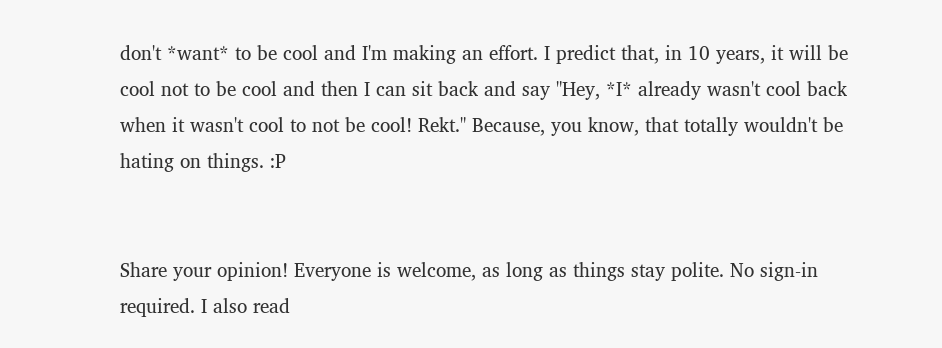don't *want* to be cool and I'm making an effort. I predict that, in 10 years, it will be cool not to be cool and then I can sit back and say "Hey, *I* already wasn't cool back when it wasn't cool to not be cool! Rekt." Because, you know, that totally wouldn't be hating on things. :P


Share your opinion! Everyone is welcome, as long as things stay polite. No sign-in required. I also read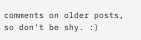comments on older posts, so don't be shy. :)